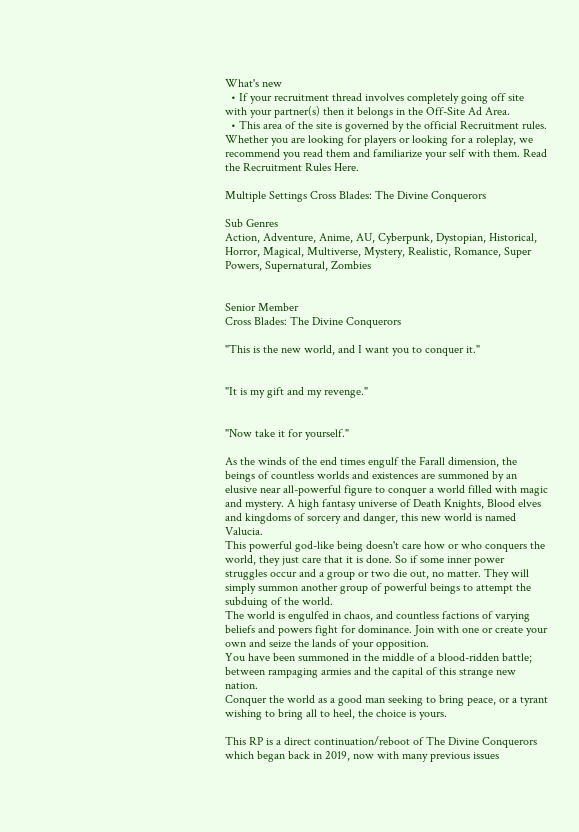What's new
  • If your recruitment thread involves completely going off site with your partner(s) then it belongs in the Off-Site Ad Area.
  • This area of the site is governed by the official Recruitment rules. Whether you are looking for players or looking for a roleplay, we recommend you read them and familiarize your self with them. Read the Recruitment Rules Here.

Multiple Settings Cross Blades: The Divine Conquerors

Sub Genres
Action, Adventure, Anime, AU, Cyberpunk, Dystopian, Historical, Horror, Magical, Multiverse, Mystery, Realistic, Romance, Super Powers, Supernatural, Zombies


Senior Member
Cross Blades: The Divine Conquerors

"This is the new world, and I want you to conquer it."


"It is my gift and my revenge."


"Now take it for yourself."

As the winds of the end times engulf the Farall dimension, the beings of countless worlds and existences are summoned by an elusive near all-powerful figure to conquer a world filled with magic and mystery. A high fantasy universe of Death Knights, Blood elves and kingdoms of sorcery and danger, this new world is named Valucia.
This powerful god-like being doesn't care how or who conquers the world, they just care that it is done. So if some inner power struggles occur and a group or two die out, no matter. They will simply summon another group of powerful beings to attempt the subduing of the world.
The world is engulfed in chaos, and countless factions of varying beliefs and powers fight for dominance. Join with one or create your own and seize the lands of your opposition.
You have been summoned in the middle of a blood-ridden battle; between rampaging armies and the capital of this strange new nation.
Conquer the world as a good man seeking to bring peace, or a tyrant wishing to bring all to heel, the choice is yours.

This RP is a direct continuation/reboot of The Divine Conquerors which began back in 2019, now with many previous issues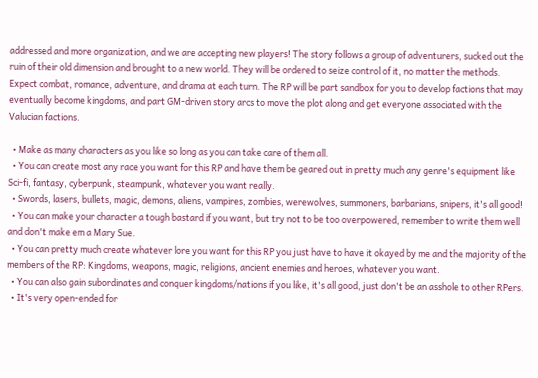addressed and more organization, and we are accepting new players! The story follows a group of adventurers, sucked out the ruin of their old dimension and brought to a new world. They will be ordered to seize control of it, no matter the methods. Expect combat, romance, adventure, and drama at each turn. The RP will be part sandbox for you to develop factions that may eventually become kingdoms, and part GM-driven story arcs to move the plot along and get everyone associated with the Valucian factions.

  • Make as many characters as you like so long as you can take care of them all.
  • You can create most any race you want for this RP and have them be geared out in pretty much any genre's equipment like Sci-fi, fantasy, cyberpunk, steampunk, whatever you want really.
  • Swords, lasers, bullets, magic, demons, aliens, vampires, zombies, werewolves, summoners, barbarians, snipers, it's all good!
  • You can make your character a tough bastard if you want, but try not to be too overpowered, remember to write them well and don't make em a Mary Sue.
  • You can pretty much create whatever lore you want for this RP you just have to have it okayed by me and the majority of the members of the RP: Kingdoms, weapons, magic, religions, ancient enemies and heroes, whatever you want.
  • You can also gain subordinates and conquer kingdoms/nations if you like, it's all good, just don't be an asshole to other RPers.
  • It's very open-ended for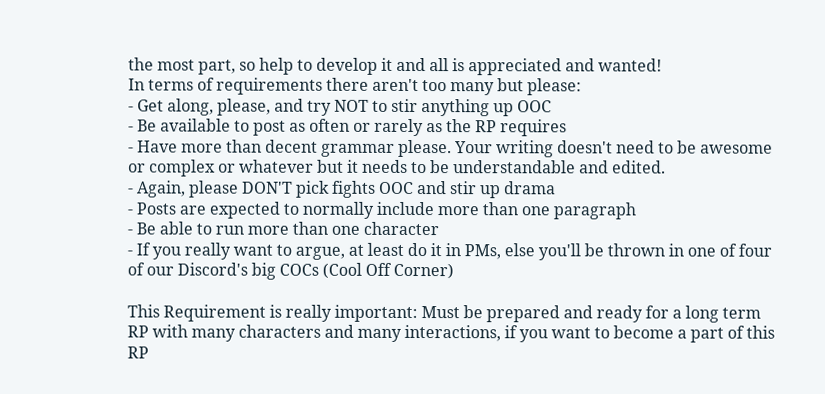the most part, so help to develop it and all is appreciated and wanted!
In terms of requirements there aren't too many but please:
- Get along, please, and try NOT to stir anything up OOC
- Be available to post as often or rarely as the RP requires
- Have more than decent grammar please. Your writing doesn't need to be awesome or complex or whatever but it needs to be understandable and edited.
- Again, please DON'T pick fights OOC and stir up drama
- Posts are expected to normally include more than one paragraph
- Be able to run more than one character
- If you really want to argue, at least do it in PMs, else you'll be thrown in one of four of our Discord's big COCs (Cool Off Corner)

This Requirement is really important: Must be prepared and ready for a long term RP with many characters and many interactions, if you want to become a part of this RP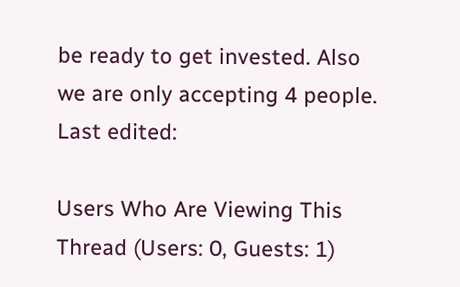be ready to get invested. Also we are only accepting 4 people.
Last edited:

Users Who Are Viewing This Thread (Users: 0, Guests: 1)